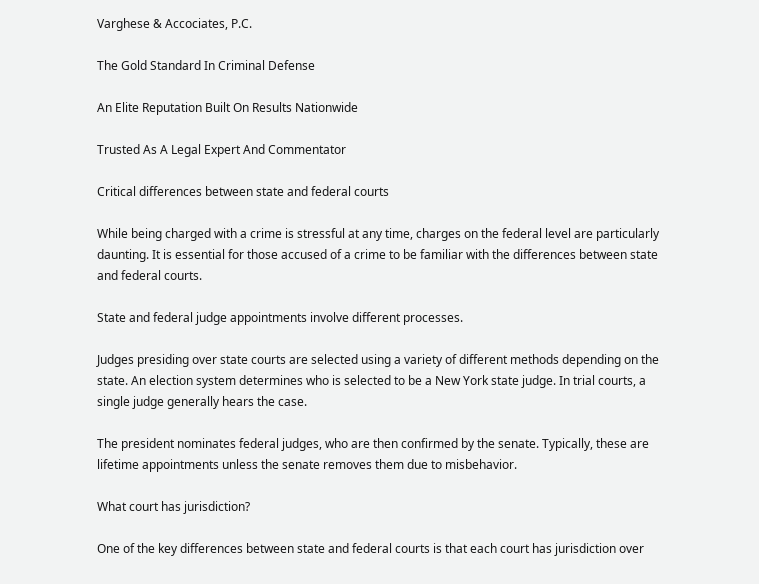Varghese & Accociates, P.C.

The Gold Standard In Criminal Defense

An Elite Reputation Built On Results Nationwide

Trusted As A Legal Expert And Commentator

Critical differences between state and federal courts

While being charged with a crime is stressful at any time, charges on the federal level are particularly daunting. It is essential for those accused of a crime to be familiar with the differences between state and federal courts.

State and federal judge appointments involve different processes.

Judges presiding over state courts are selected using a variety of different methods depending on the state. An election system determines who is selected to be a New York state judge. In trial courts, a single judge generally hears the case.

The president nominates federal judges, who are then confirmed by the senate. Typically, these are lifetime appointments unless the senate removes them due to misbehavior.

What court has jurisdiction?

One of the key differences between state and federal courts is that each court has jurisdiction over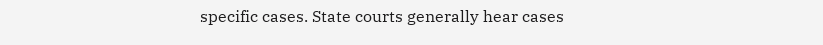specific cases. State courts generally hear cases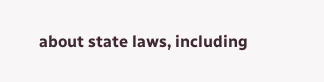about state laws, including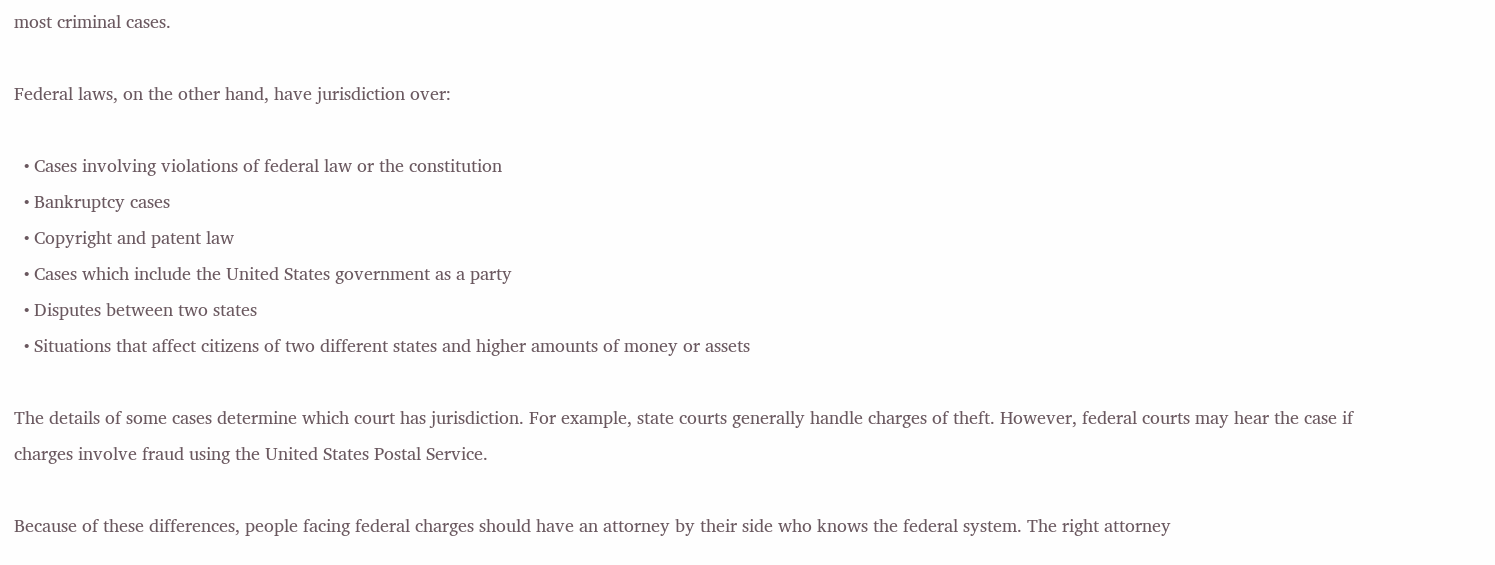most criminal cases.

Federal laws, on the other hand, have jurisdiction over:

  • Cases involving violations of federal law or the constitution
  • Bankruptcy cases
  • Copyright and patent law
  • Cases which include the United States government as a party
  • Disputes between two states
  • Situations that affect citizens of two different states and higher amounts of money or assets

The details of some cases determine which court has jurisdiction. For example, state courts generally handle charges of theft. However, federal courts may hear the case if charges involve fraud using the United States Postal Service.

Because of these differences, people facing federal charges should have an attorney by their side who knows the federal system. The right attorney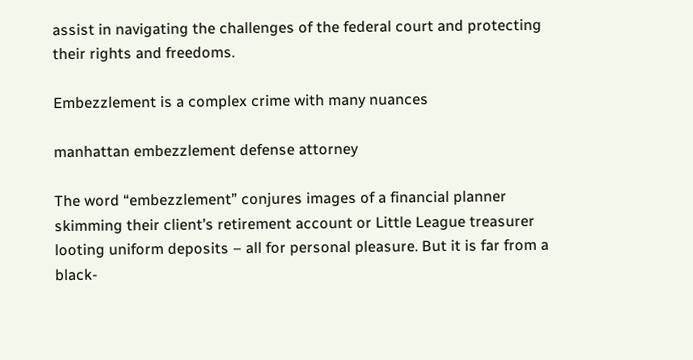assist in navigating the challenges of the federal court and protecting their rights and freedoms.

Embezzlement is a complex crime with many nuances

manhattan embezzlement defense attorney

The word “embezzlement” conjures images of a financial planner skimming their client’s retirement account or Little League treasurer looting uniform deposits – all for personal pleasure. But it is far from a black-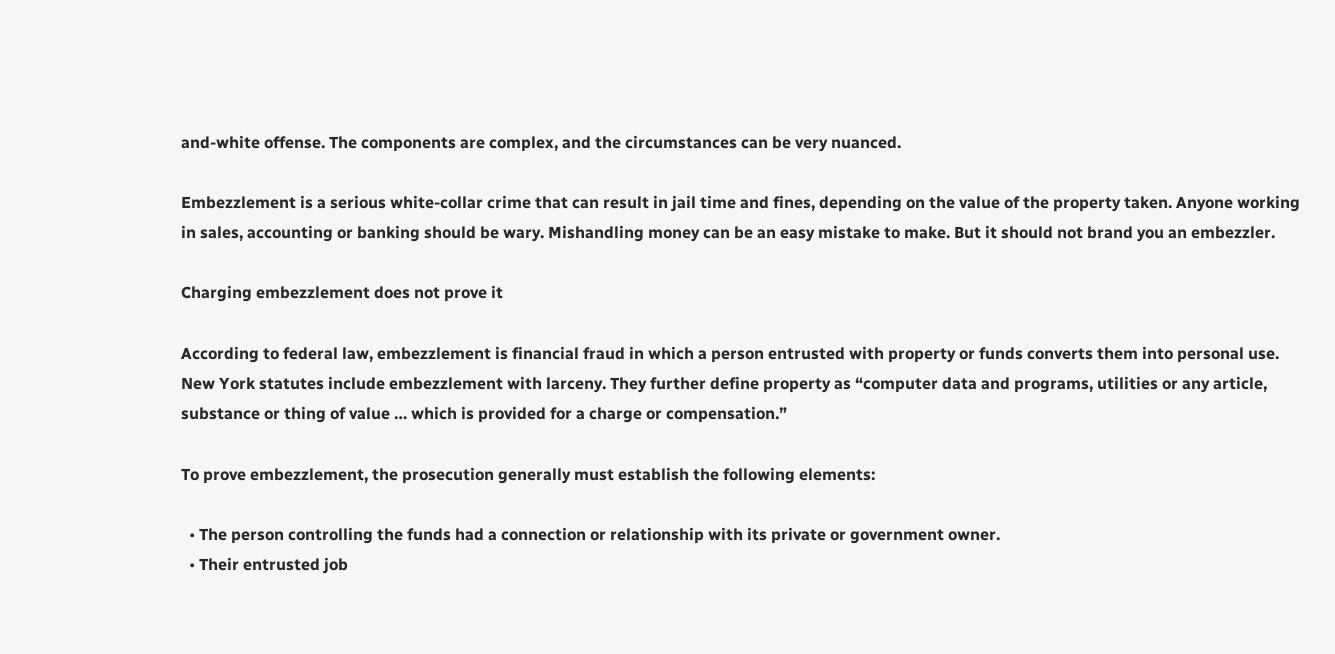and-white offense. The components are complex, and the circumstances can be very nuanced.

Embezzlement is a serious white-collar crime that can result in jail time and fines, depending on the value of the property taken. Anyone working in sales, accounting or banking should be wary. Mishandling money can be an easy mistake to make. But it should not brand you an embezzler.

Charging embezzlement does not prove it

According to federal law, embezzlement is financial fraud in which a person entrusted with property or funds converts them into personal use. New York statutes include embezzlement with larceny. They further define property as “computer data and programs, utilities or any article, substance or thing of value … which is provided for a charge or compensation.”

To prove embezzlement, the prosecution generally must establish the following elements:

  • The person controlling the funds had a connection or relationship with its private or government owner.
  • Their entrusted job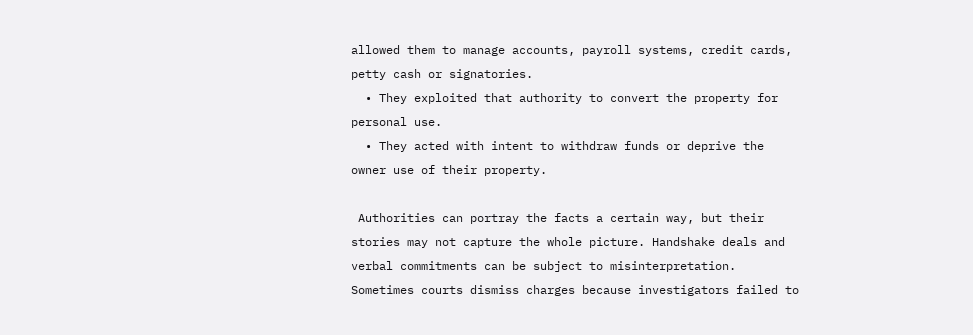allowed them to manage accounts, payroll systems, credit cards, petty cash or signatories.
  • They exploited that authority to convert the property for personal use.
  • They acted with intent to withdraw funds or deprive the owner use of their property.

 Authorities can portray the facts a certain way, but their stories may not capture the whole picture. Handshake deals and verbal commitments can be subject to misinterpretation. Sometimes courts dismiss charges because investigators failed to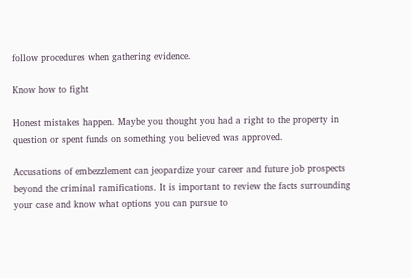follow procedures when gathering evidence.

Know how to fight

Honest mistakes happen. Maybe you thought you had a right to the property in question or spent funds on something you believed was approved.

Accusations of embezzlement can jeopardize your career and future job prospects beyond the criminal ramifications. It is important to review the facts surrounding your case and know what options you can pursue to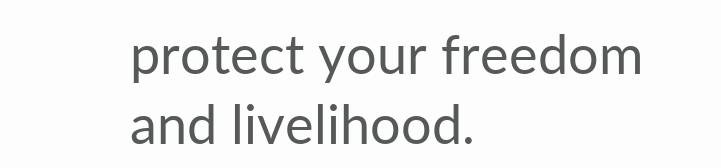protect your freedom and livelihood.